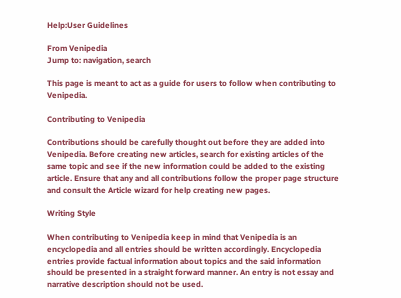Help:User Guidelines

From Venipedia
Jump to: navigation, search

This page is meant to act as a guide for users to follow when contributing to Venipedia.

Contributing to Venipedia

Contributions should be carefully thought out before they are added into Venipedia. Before creating new articles, search for existing articles of the same topic and see if the new information could be added to the existing article. Ensure that any and all contributions follow the proper page structure and consult the Article wizard for help creating new pages.

Writing Style

When contributing to Venipedia keep in mind that Venipedia is an encyclopedia and all entries should be written accordingly. Encyclopedia entries provide factual information about topics and the said information should be presented in a straight forward manner. An entry is not essay and narrative description should not be used.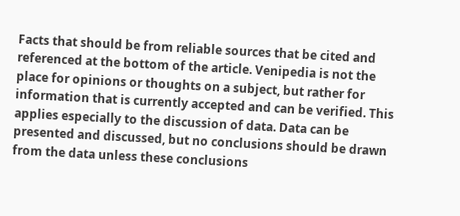Facts that should be from reliable sources that be cited and referenced at the bottom of the article. Venipedia is not the place for opinions or thoughts on a subject, but rather for information that is currently accepted and can be verified. This applies especially to the discussion of data. Data can be presented and discussed, but no conclusions should be drawn from the data unless these conclusions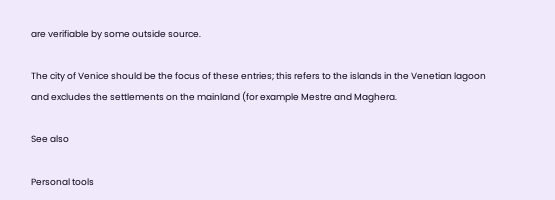are verifiable by some outside source.

The city of Venice should be the focus of these entries; this refers to the islands in the Venetian lagoon and excludes the settlements on the mainland (for example Mestre and Maghera.

See also

Personal tools